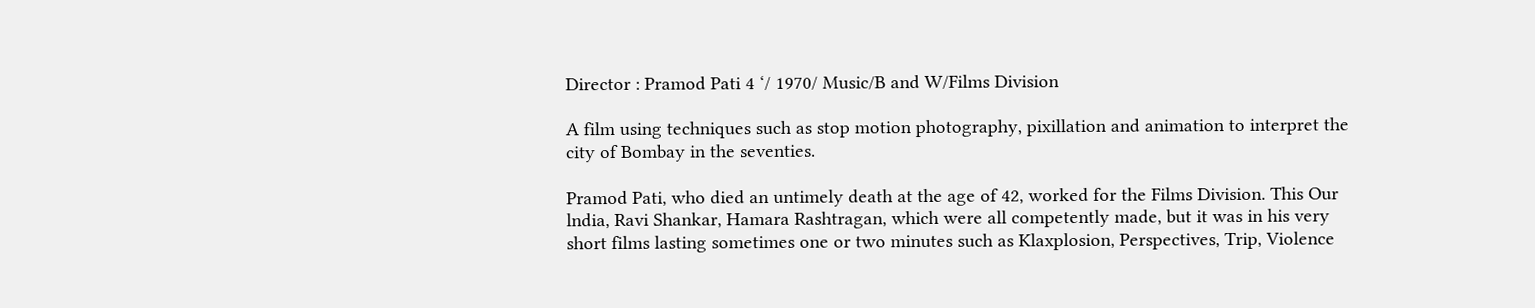Director : Pramod Pati 4 ‘/ 1970/ Music/B and W/Films Division

A film using techniques such as stop motion photography, pixillation and animation to interpret the city of Bombay in the seventies.

Pramod Pati, who died an untimely death at the age of 42, worked for the Films Division. This Our lndia, Ravi Shankar, Hamara Rashtragan, which were all competently made, but it was in his very short films lasting sometimes one or two minutes such as Klaxplosion, Perspectives, Trip, Violence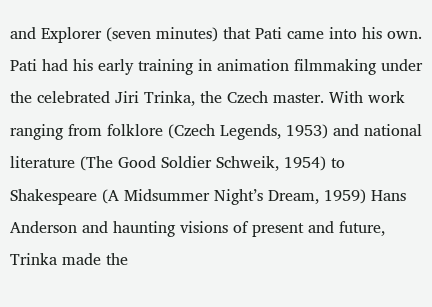and Explorer (seven minutes) that Pati came into his own. Pati had his early training in animation filmmaking under the celebrated Jiri Trinka, the Czech master. With work ranging from folklore (Czech Legends, 1953) and national literature (The Good Soldier Schweik, 1954) to Shakespeare (A Midsummer Night’s Dream, 1959) Hans Anderson and haunting visions of present and future, Trinka made the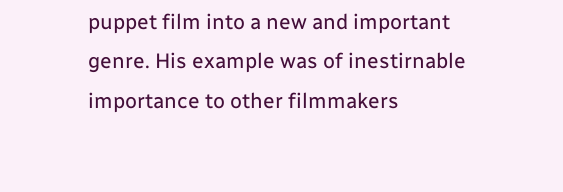puppet film into a new and important genre. His example was of inestirnable importance to other filmmakers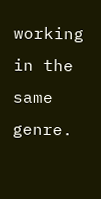working in the same genre.